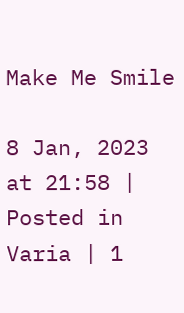Make Me Smile

8 Jan, 2023 at 21:58 | Posted in Varia | 1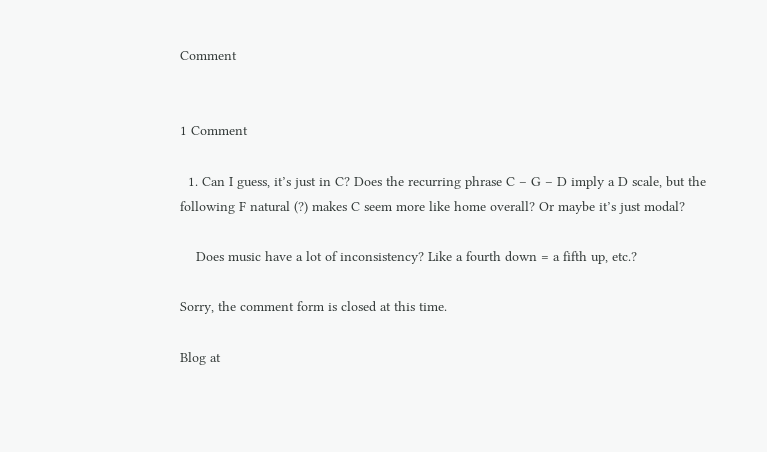Comment


1 Comment

  1. Can I guess, it’s just in C? Does the recurring phrase C – G – D imply a D scale, but the following F natural (?) makes C seem more like home overall? Or maybe it’s just modal?

    Does music have a lot of inconsistency? Like a fourth down = a fifth up, etc.?

Sorry, the comment form is closed at this time.

Blog at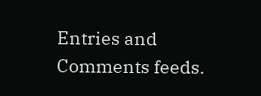Entries and Comments feeds.